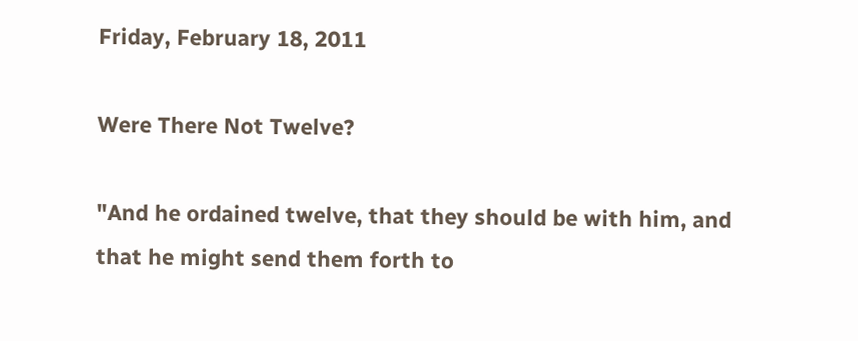Friday, February 18, 2011

Were There Not Twelve?

"And he ordained twelve, that they should be with him, and that he might send them forth to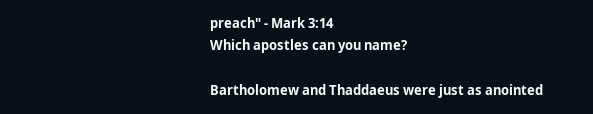preach" - Mark 3:14
Which apostles can you name?

Bartholomew and Thaddaeus were just as anointed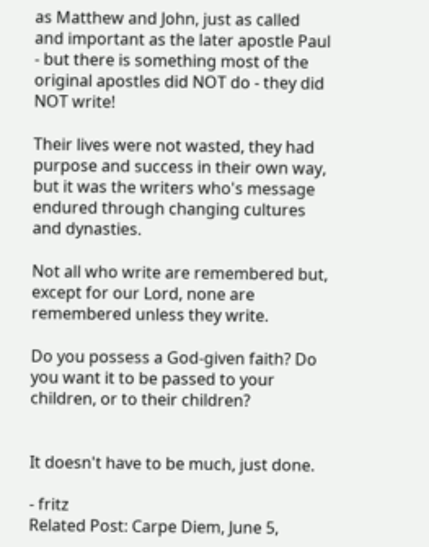as Matthew and John, just as called and important as the later apostle Paul - but there is something most of the original apostles did NOT do - they did NOT write!

Their lives were not wasted, they had purpose and success in their own way, but it was the writers who's message endured through changing cultures and dynasties.

Not all who write are remembered but, except for our Lord, none are remembered unless they write.

Do you possess a God-given faith? Do you want it to be passed to your children, or to their children?


It doesn't have to be much, just done.

- fritz
Related Post: Carpe Diem, June 5,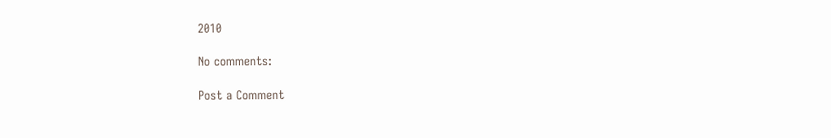2010

No comments:

Post a Comment